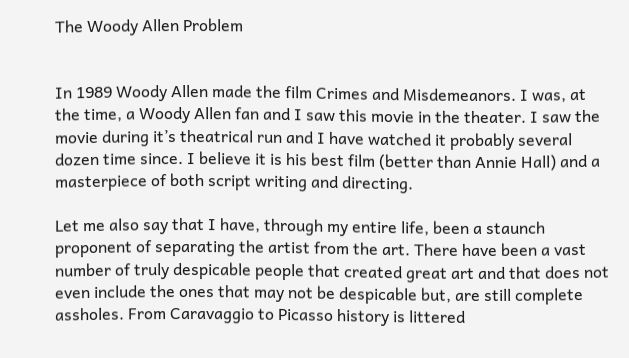The Woody Allen Problem


In 1989 Woody Allen made the film Crimes and Misdemeanors. I was, at the time, a Woody Allen fan and I saw this movie in the theater. I saw the movie during it’s theatrical run and I have watched it probably several dozen time since. I believe it is his best film (better than Annie Hall) and a masterpiece of both script writing and directing.

Let me also say that I have, through my entire life, been a staunch proponent of separating the artist from the art. There have been a vast number of truly despicable people that created great art and that does not even include the ones that may not be despicable but, are still complete assholes. From Caravaggio to Picasso history is littered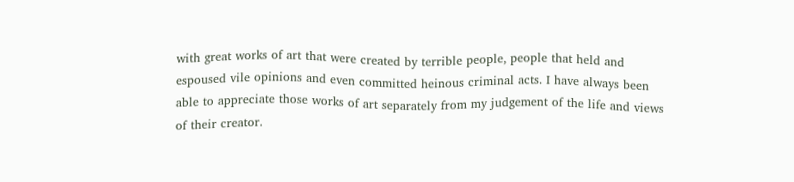with great works of art that were created by terrible people, people that held and espoused vile opinions and even committed heinous criminal acts. I have always been able to appreciate those works of art separately from my judgement of the life and views of their creator.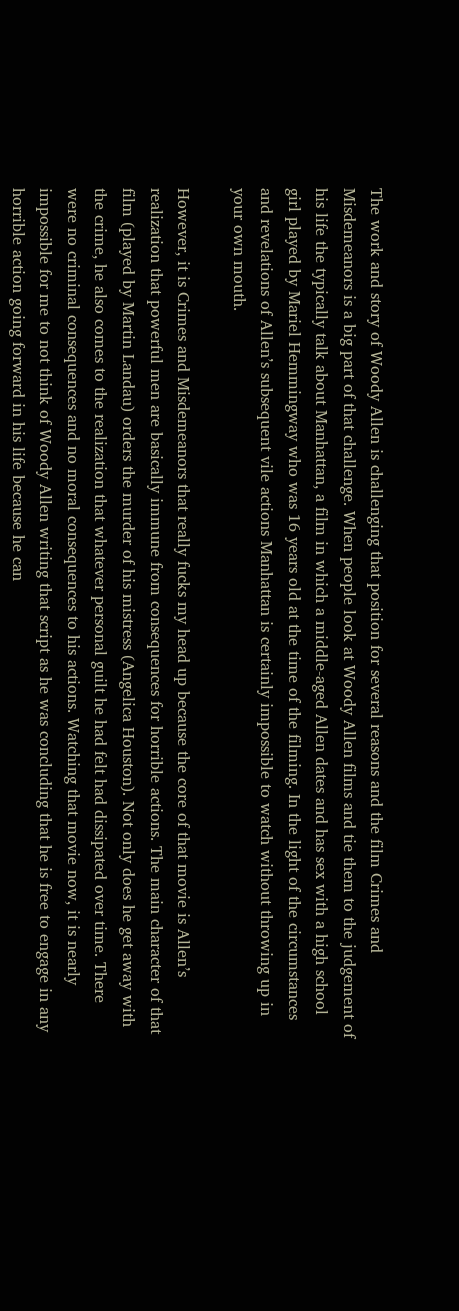The work and story of Woody Allen is challenging that position for several reasons and the film Crimes and Misdemeanors is a big part of that challenge. When people look at Woody Allen films and tie them to the judgement of his life the typically talk about Manhattan, a film in which a middle-aged Allen dates and has sex with a high school girl played by Mariel Hemmingway who was 16 years old at the time of the filming. In the light of the circumstances and revelations of Allen’s subsequent vile actions Manhattan is certainly impossible to watch without throwing up in your own mouth.

However, it is Crimes and Misdemeanors that really fucks my head up because the core of that movie is Allen’s realization that powerful men are basically immune from consequences for horrible actions. The main character of that film (played by Martin Landau) orders the murder of his mistress (Angelica Houston). Not only does he get away with the crime, he also comes to the realization that whatever personal guilt he had felt had dissipated over time. There were no criminal consequences and no moral consequences to his actions. Watching that movie now, it is nearly impossible for me to not think of Woody Allen writing that script as he was concluding that he is free to engage in any horrible action going forward in his life because he can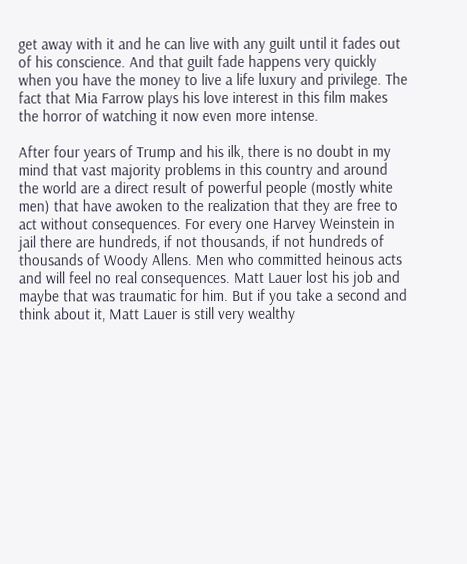get away with it and he can live with any guilt until it fades out of his conscience. And that guilt fade happens very quickly when you have the money to live a life luxury and privilege. The fact that Mia Farrow plays his love interest in this film makes the horror of watching it now even more intense.

After four years of Trump and his ilk, there is no doubt in my mind that vast majority problems in this country and around the world are a direct result of powerful people (mostly white men) that have awoken to the realization that they are free to act without consequences. For every one Harvey Weinstein in jail there are hundreds, if not thousands, if not hundreds of thousands of Woody Allens. Men who committed heinous acts and will feel no real consequences. Matt Lauer lost his job and maybe that was traumatic for him. But if you take a second and think about it, Matt Lauer is still very wealthy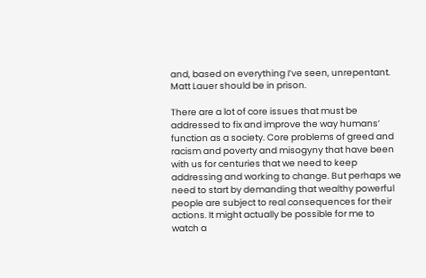and, based on everything I’ve seen, unrepentant. Matt Lauer should be in prison.

There are a lot of core issues that must be addressed to fix and improve the way humans’ function as a society. Core problems of greed and racism and poverty and misogyny that have been with us for centuries that we need to keep addressing and working to change. But perhaps we need to start by demanding that wealthy powerful people are subject to real consequences for their actions. It might actually be possible for me to watch a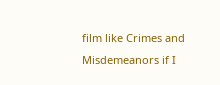film like Crimes and Misdemeanors if I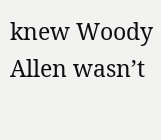knew Woody Allen wasn’t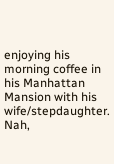enjoying his morning coffee in his Manhattan Mansion with his wife/stepdaughter. Nah,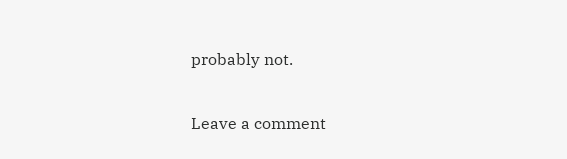probably not.

Leave a comment